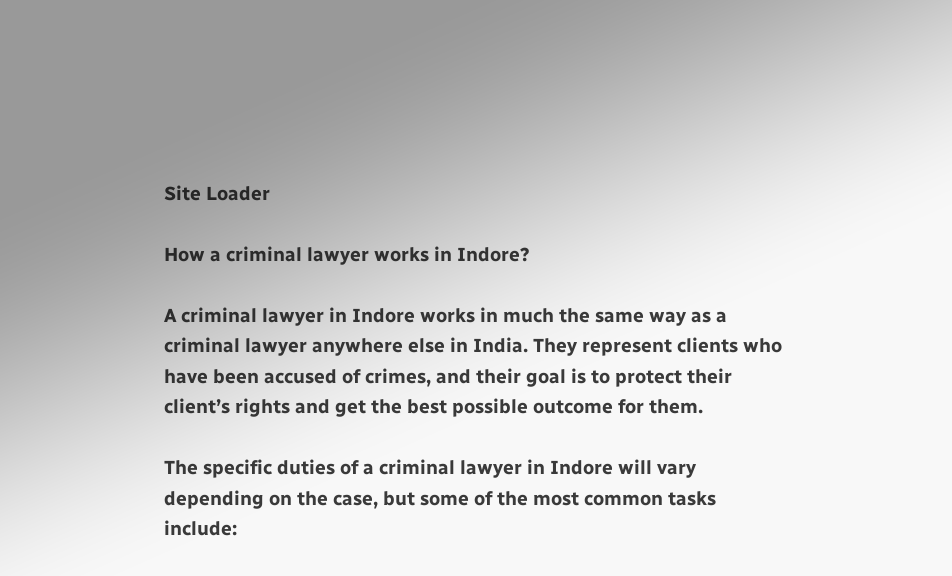Site Loader

How a criminal lawyer works in Indore?

A criminal lawyer in Indore works in much the same way as a criminal lawyer anywhere else in India. They represent clients who have been accused of crimes, and their goal is to protect their client’s rights and get the best possible outcome for them.

The specific duties of a criminal lawyer in Indore will vary depending on the case, but some of the most common tasks include: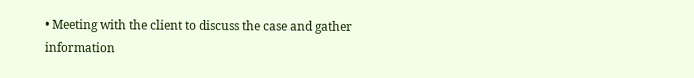• Meeting with the client to discuss the case and gather information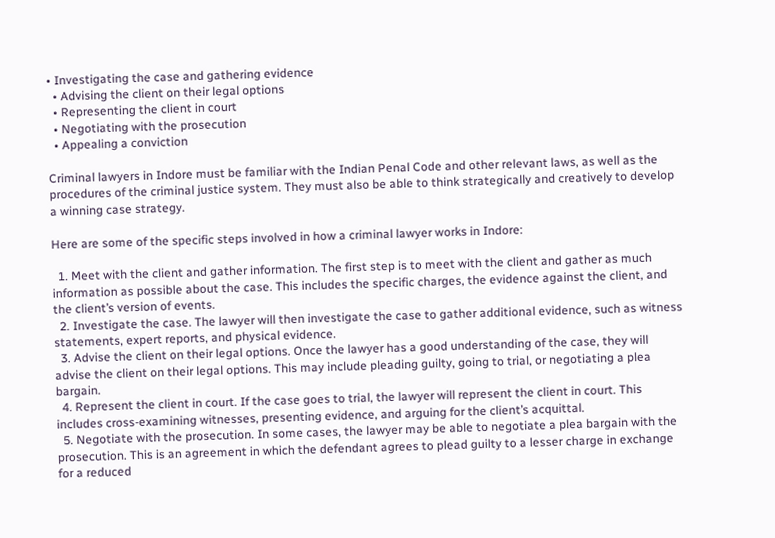• Investigating the case and gathering evidence
  • Advising the client on their legal options
  • Representing the client in court
  • Negotiating with the prosecution
  • Appealing a conviction

Criminal lawyers in Indore must be familiar with the Indian Penal Code and other relevant laws, as well as the procedures of the criminal justice system. They must also be able to think strategically and creatively to develop a winning case strategy.

Here are some of the specific steps involved in how a criminal lawyer works in Indore:

  1. Meet with the client and gather information. The first step is to meet with the client and gather as much information as possible about the case. This includes the specific charges, the evidence against the client, and the client’s version of events.
  2. Investigate the case. The lawyer will then investigate the case to gather additional evidence, such as witness statements, expert reports, and physical evidence.
  3. Advise the client on their legal options. Once the lawyer has a good understanding of the case, they will advise the client on their legal options. This may include pleading guilty, going to trial, or negotiating a plea bargain.
  4. Represent the client in court. If the case goes to trial, the lawyer will represent the client in court. This includes cross-examining witnesses, presenting evidence, and arguing for the client’s acquittal.
  5. Negotiate with the prosecution. In some cases, the lawyer may be able to negotiate a plea bargain with the prosecution. This is an agreement in which the defendant agrees to plead guilty to a lesser charge in exchange for a reduced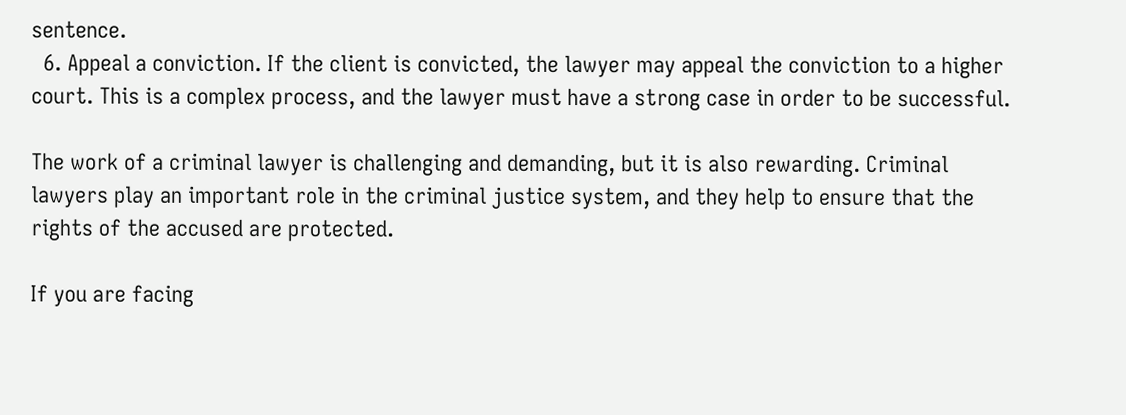sentence.
  6. Appeal a conviction. If the client is convicted, the lawyer may appeal the conviction to a higher court. This is a complex process, and the lawyer must have a strong case in order to be successful.

The work of a criminal lawyer is challenging and demanding, but it is also rewarding. Criminal lawyers play an important role in the criminal justice system, and they help to ensure that the rights of the accused are protected.

If you are facing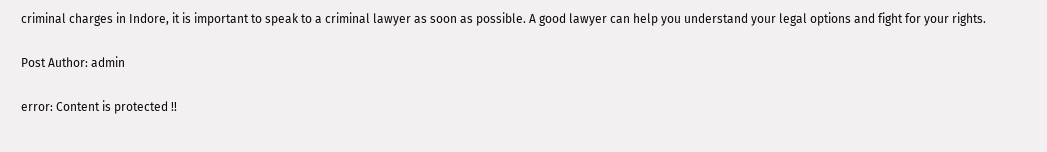criminal charges in Indore, it is important to speak to a criminal lawyer as soon as possible. A good lawyer can help you understand your legal options and fight for your rights.

Post Author: admin

error: Content is protected !!